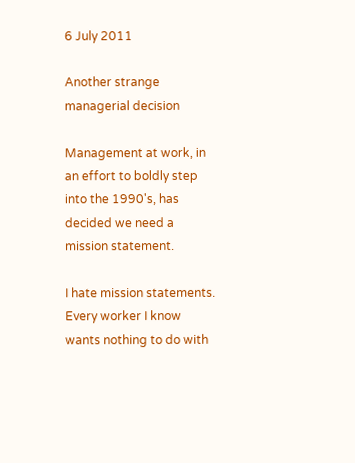6 July 2011

Another strange managerial decision

Management at work, in an effort to boldly step into the 1990's, has decided we need a mission statement.

I hate mission statements.  Every worker I know wants nothing to do with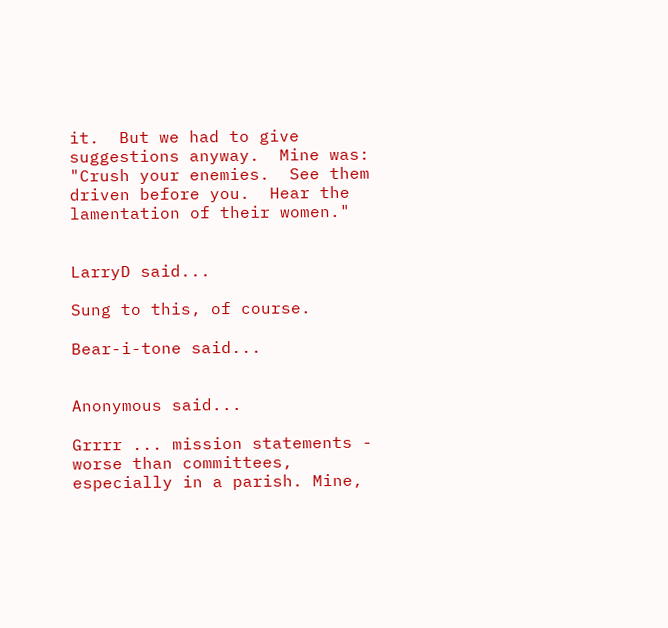it.  But we had to give suggestions anyway.  Mine was: "Crush your enemies.  See them driven before you.  Hear the lamentation of their women."


LarryD said...

Sung to this, of course.

Bear-i-tone said...


Anonymous said...

Grrrr ... mission statements - worse than committees, especially in a parish. Mine,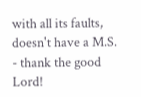with all its faults, doesn't have a M.S. - thank the good Lord!